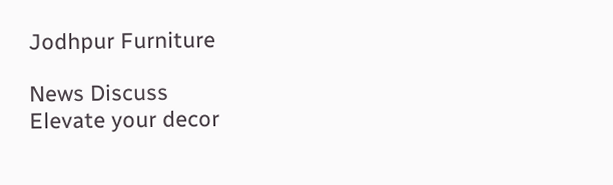Jodhpur Furniture

News Discuss
Elevate your decor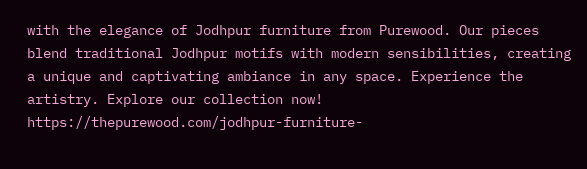with the elegance of Jodhpur furniture from Purewood. Our pieces blend traditional Jodhpur motifs with modern sensibilities, creating a unique and captivating ambiance in any space. Experience the artistry. Explore our collection now! https://thepurewood.com/jodhpur-furniture-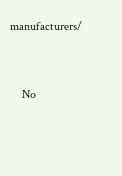manufacturers/


    No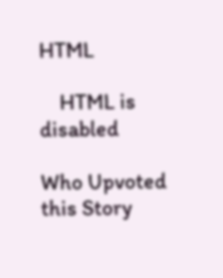HTML

    HTML is disabled

Who Upvoted this Story